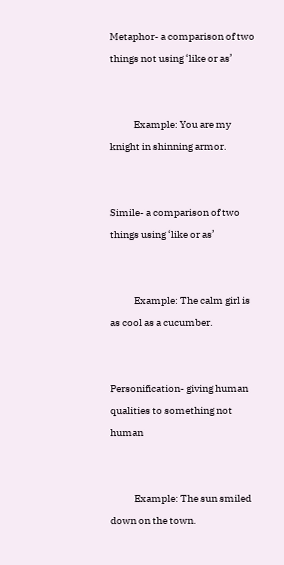Metaphor- a comparison of two things not using ‘like or as’


            Example: You are my knight in shinning armor.


Simile- a comparison of two things using ‘like or as’


            Example: The calm girl is as cool as a cucumber.


Personification- giving human qualities to something not human


            Example: The sun smiled down on the town.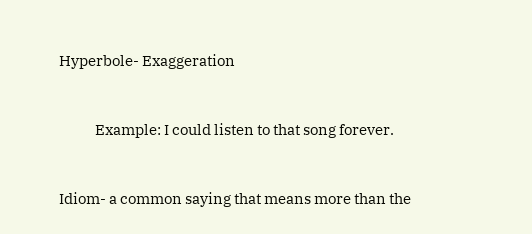Hyperbole- Exaggeration


            Example: I could listen to that song forever.


Idiom- a common saying that means more than the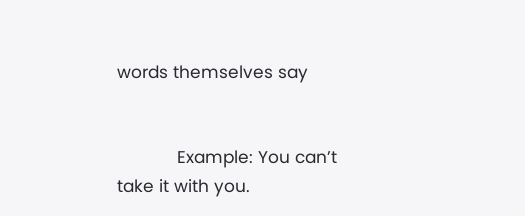words themselves say


            Example: You can’t take it with you.